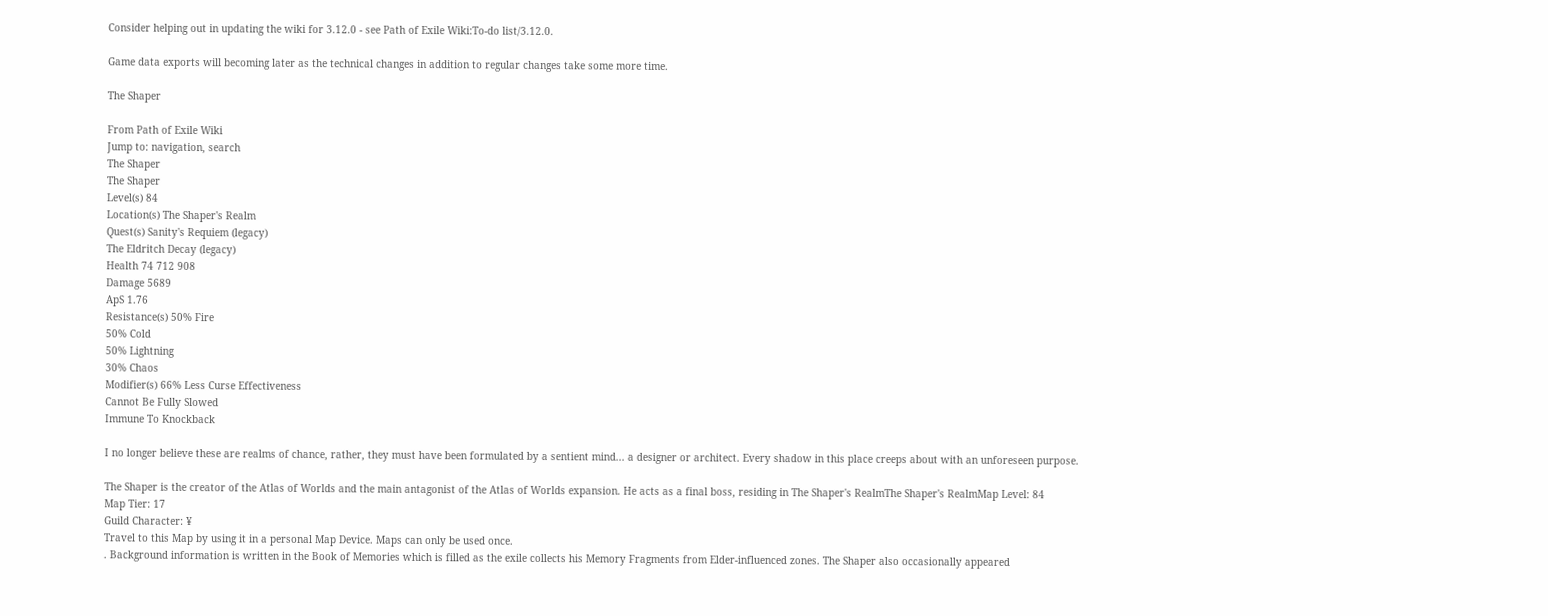Consider helping out in updating the wiki for 3.12.0 - see Path of Exile Wiki:To-do list/3.12.0.

Game data exports will becoming later as the technical changes in addition to regular changes take some more time.

The Shaper

From Path of Exile Wiki
Jump to: navigation, search
The Shaper
The Shaper
Level(s) 84
Location(s) The Shaper's Realm
Quest(s) Sanity's Requiem (legacy)
The Eldritch Decay (legacy)
Health 74 712 908
Damage 5689
ApS 1.76
Resistance(s) 50% Fire
50% Cold
50% Lightning
30% Chaos
Modifier(s) 66% Less Curse Effectiveness
Cannot Be Fully Slowed
Immune To Knockback

I no longer believe these are realms of chance, rather, they must have been formulated by a sentient mind... a designer or architect. Every shadow in this place creeps about with an unforeseen purpose.

The Shaper is the creator of the Atlas of Worlds and the main antagonist of the Atlas of Worlds expansion. He acts as a final boss, residing in The Shaper's RealmThe Shaper's RealmMap Level: 84
Map Tier: 17
Guild Character: ¥
Travel to this Map by using it in a personal Map Device. Maps can only be used once.
. Background information is written in the Book of Memories which is filled as the exile collects his Memory Fragments from Elder-influenced zones. The Shaper also occasionally appeared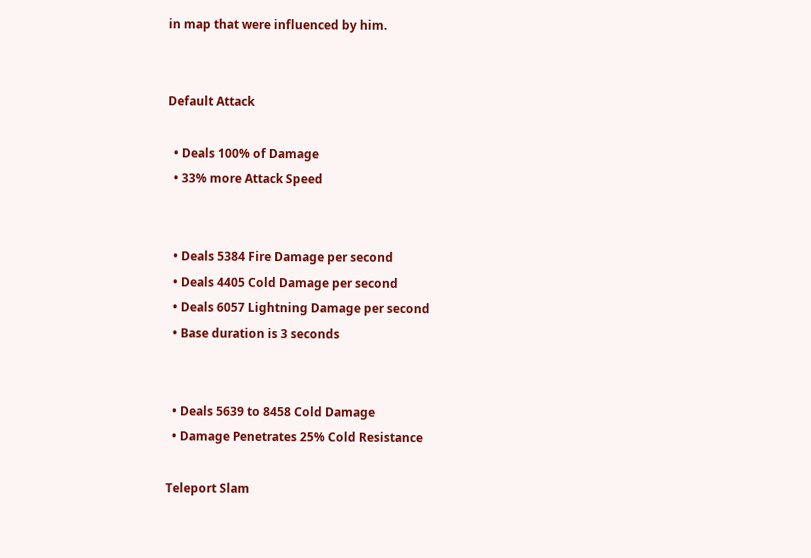in map that were influenced by him.


Default Attack

  • Deals 100% of Damage
  • 33% more Attack Speed


  • Deals 5384 Fire Damage per second
  • Deals 4405 Cold Damage per second
  • Deals 6057 Lightning Damage per second
  • Base duration is 3 seconds


  • Deals 5639 to 8458 Cold Damage
  • Damage Penetrates 25% Cold Resistance

Teleport Slam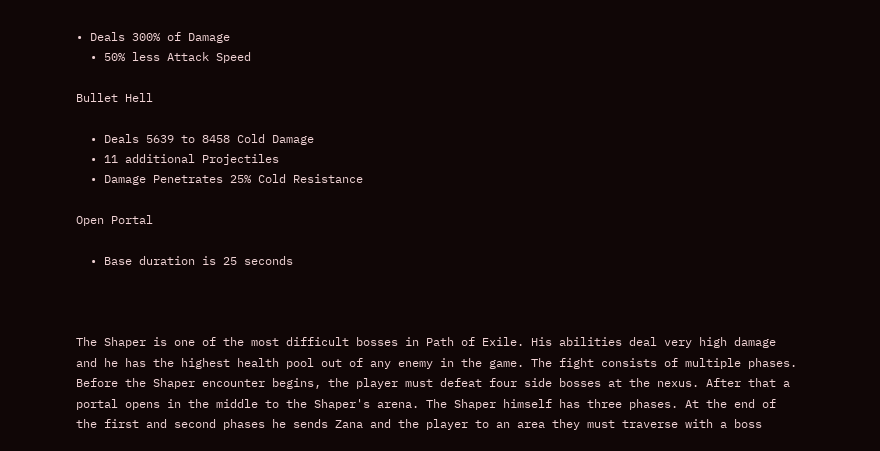• Deals 300% of Damage
  • 50% less Attack Speed

Bullet Hell

  • Deals 5639 to 8458 Cold Damage
  • 11 additional Projectiles
  • Damage Penetrates 25% Cold Resistance

Open Portal

  • Base duration is 25 seconds



The Shaper is one of the most difficult bosses in Path of Exile. His abilities deal very high damage and he has the highest health pool out of any enemy in the game. The fight consists of multiple phases. Before the Shaper encounter begins, the player must defeat four side bosses at the nexus. After that a portal opens in the middle to the Shaper's arena. The Shaper himself has three phases. At the end of the first and second phases he sends Zana and the player to an area they must traverse with a boss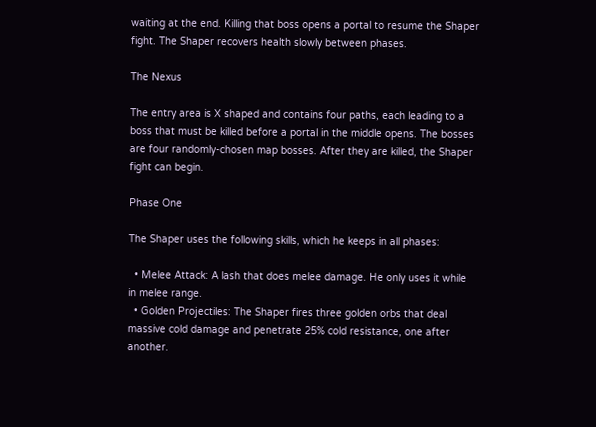waiting at the end. Killing that boss opens a portal to resume the Shaper fight. The Shaper recovers health slowly between phases.

The Nexus

The entry area is X shaped and contains four paths, each leading to a boss that must be killed before a portal in the middle opens. The bosses are four randomly-chosen map bosses. After they are killed, the Shaper fight can begin.

Phase One

The Shaper uses the following skills, which he keeps in all phases:

  • Melee Attack: A lash that does melee damage. He only uses it while in melee range.
  • Golden Projectiles: The Shaper fires three golden orbs that deal massive cold damage and penetrate 25% cold resistance, one after another.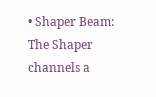• Shaper Beam: The Shaper channels a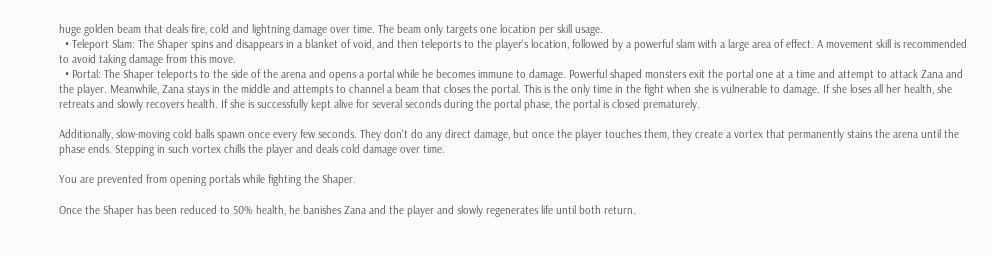huge golden beam that deals fire, cold and lightning damage over time. The beam only targets one location per skill usage.
  • Teleport Slam: The Shaper spins and disappears in a blanket of void, and then teleports to the player's location, followed by a powerful slam with a large area of effect. A movement skill is recommended to avoid taking damage from this move.
  • Portal: The Shaper teleports to the side of the arena and opens a portal while he becomes immune to damage. Powerful shaped monsters exit the portal one at a time and attempt to attack Zana and the player. Meanwhile, Zana stays in the middle and attempts to channel a beam that closes the portal. This is the only time in the fight when she is vulnerable to damage. If she loses all her health, she retreats and slowly recovers health. If she is successfully kept alive for several seconds during the portal phase, the portal is closed prematurely.

Additionally, slow-moving cold balls spawn once every few seconds. They don't do any direct damage, but once the player touches them, they create a vortex that permanently stains the arena until the phase ends. Stepping in such vortex chills the player and deals cold damage over time.

You are prevented from opening portals while fighting the Shaper.

Once the Shaper has been reduced to 50% health, he banishes Zana and the player and slowly regenerates life until both return.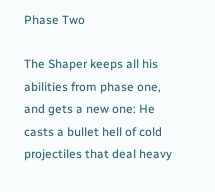Phase Two

The Shaper keeps all his abilities from phase one, and gets a new one: He casts a bullet hell of cold projectiles that deal heavy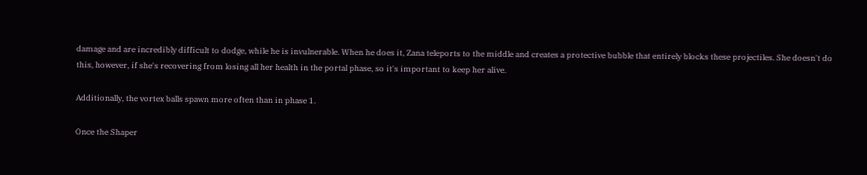damage and are incredibly difficult to dodge, while he is invulnerable. When he does it, Zana teleports to the middle and creates a protective bubble that entirely blocks these projectiles. She doesn't do this, however, if she's recovering from losing all her health in the portal phase, so it's important to keep her alive.

Additionally, the vortex balls spawn more often than in phase 1.

Once the Shaper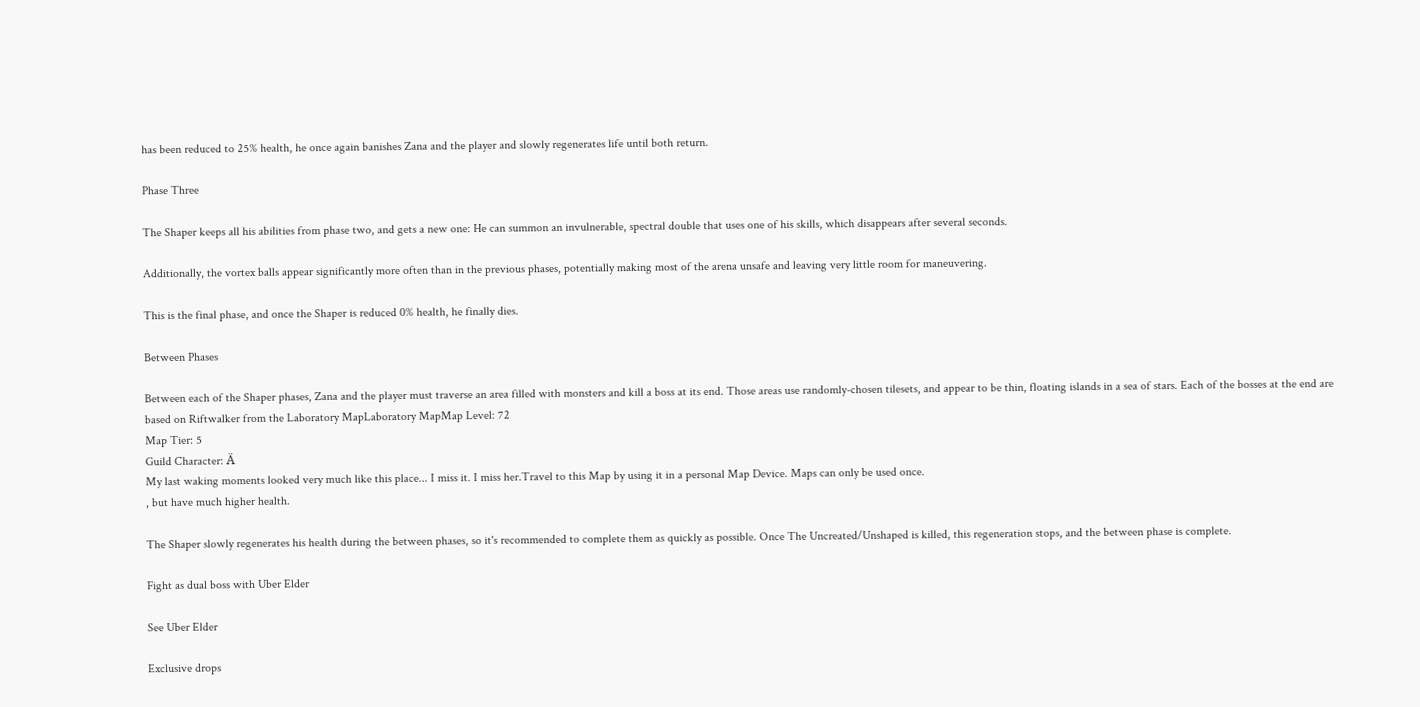has been reduced to 25% health, he once again banishes Zana and the player and slowly regenerates life until both return.

Phase Three

The Shaper keeps all his abilities from phase two, and gets a new one: He can summon an invulnerable, spectral double that uses one of his skills, which disappears after several seconds.

Additionally, the vortex balls appear significantly more often than in the previous phases, potentially making most of the arena unsafe and leaving very little room for maneuvering.

This is the final phase, and once the Shaper is reduced 0% health, he finally dies.

Between Phases

Between each of the Shaper phases, Zana and the player must traverse an area filled with monsters and kill a boss at its end. Those areas use randomly-chosen tilesets, and appear to be thin, floating islands in a sea of stars. Each of the bosses at the end are based on Riftwalker from the Laboratory MapLaboratory MapMap Level: 72
Map Tier: 5
Guild Character: Ä
My last waking moments looked very much like this place... I miss it. I miss her.Travel to this Map by using it in a personal Map Device. Maps can only be used once.
, but have much higher health.

The Shaper slowly regenerates his health during the between phases, so it's recommended to complete them as quickly as possible. Once The Uncreated/Unshaped is killed, this regeneration stops, and the between phase is complete.

Fight as dual boss with Uber Elder

See Uber Elder

Exclusive drops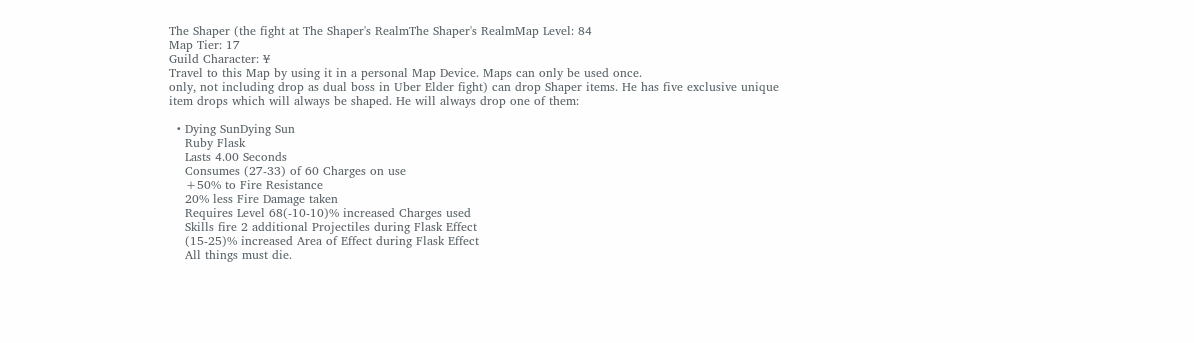The Shaper (the fight at The Shaper's RealmThe Shaper's RealmMap Level: 84
Map Tier: 17
Guild Character: ¥
Travel to this Map by using it in a personal Map Device. Maps can only be used once.
only, not including drop as dual boss in Uber Elder fight) can drop Shaper items. He has five exclusive unique item drops which will always be shaped. He will always drop one of them:

  • Dying SunDying Sun
    Ruby Flask
    Lasts 4.00 Seconds
    Consumes (27-33) of 60 Charges on use
    +50% to Fire Resistance
    20% less Fire Damage taken
    Requires Level 68(-10-10)% increased Charges used
    Skills fire 2 additional Projectiles during Flask Effect
    (15-25)% increased Area of Effect during Flask Effect
    All things must die.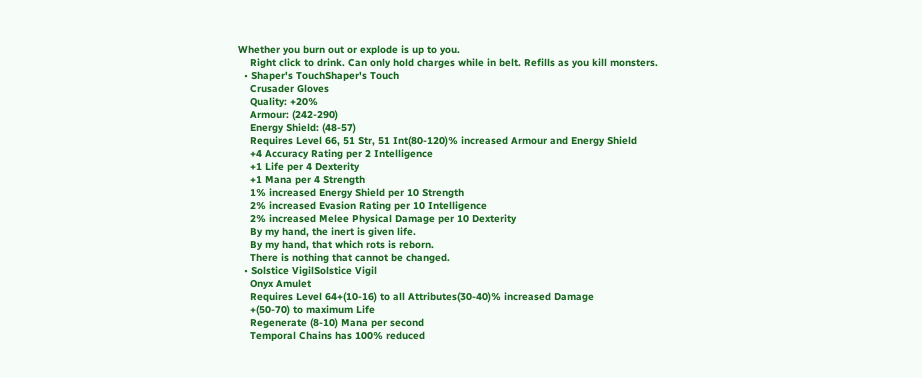Whether you burn out or explode is up to you.
    Right click to drink. Can only hold charges while in belt. Refills as you kill monsters.
  • Shaper's TouchShaper's Touch
    Crusader Gloves
    Quality: +20%
    Armour: (242-290)
    Energy Shield: (48-57)
    Requires Level 66, 51 Str, 51 Int(80-120)% increased Armour and Energy Shield
    +4 Accuracy Rating per 2 Intelligence
    +1 Life per 4 Dexterity
    +1 Mana per 4 Strength
    1% increased Energy Shield per 10 Strength
    2% increased Evasion Rating per 10 Intelligence
    2% increased Melee Physical Damage per 10 Dexterity
    By my hand, the inert is given life.
    By my hand, that which rots is reborn.
    There is nothing that cannot be changed.
  • Solstice VigilSolstice Vigil
    Onyx Amulet
    Requires Level 64+(10-16) to all Attributes(30-40)% increased Damage
    +(50-70) to maximum Life
    Regenerate (8-10) Mana per second
    Temporal Chains has 100% reduced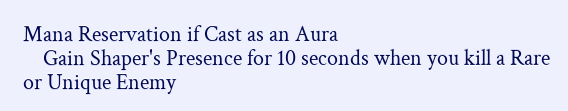Mana Reservation if Cast as an Aura
    Gain Shaper's Presence for 10 seconds when you kill a Rare or Unique Enemy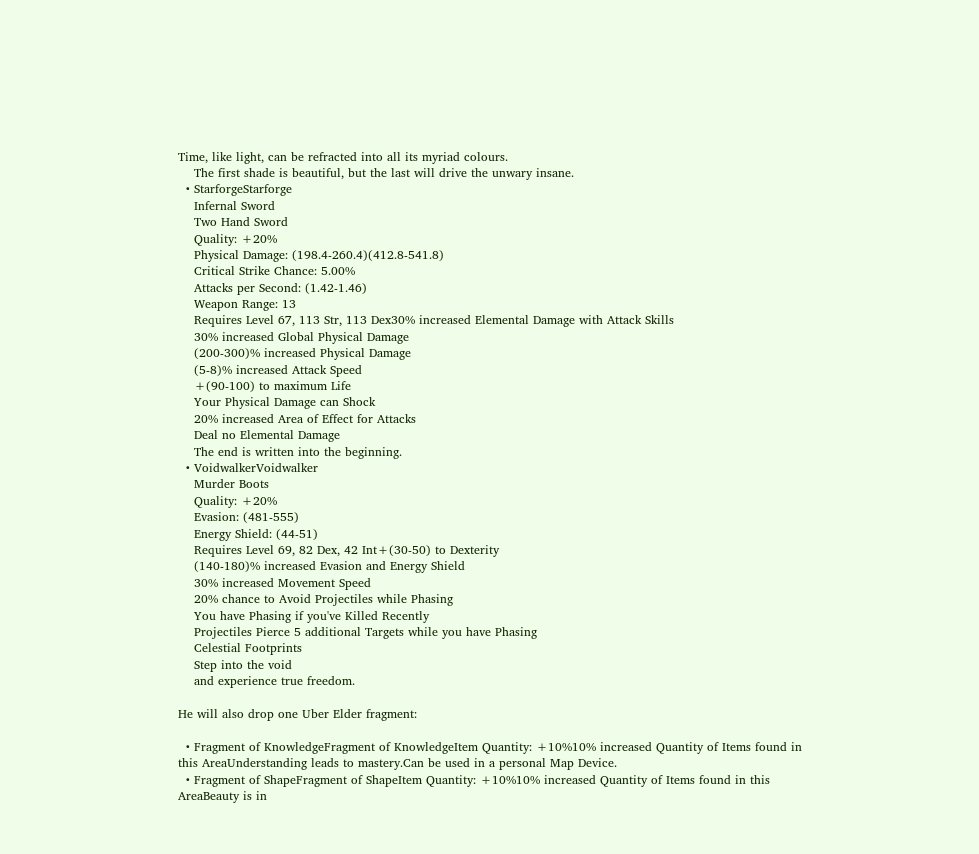Time, like light, can be refracted into all its myriad colours.
    The first shade is beautiful, but the last will drive the unwary insane.
  • StarforgeStarforge
    Infernal Sword
    Two Hand Sword
    Quality: +20%
    Physical Damage: (198.4-260.4)(412.8-541.8)
    Critical Strike Chance: 5.00%
    Attacks per Second: (1.42-1.46)
    Weapon Range: 13
    Requires Level 67, 113 Str, 113 Dex30% increased Elemental Damage with Attack Skills
    30% increased Global Physical Damage
    (200-300)% increased Physical Damage
    (5-8)% increased Attack Speed
    +(90-100) to maximum Life
    Your Physical Damage can Shock
    20% increased Area of Effect for Attacks
    Deal no Elemental Damage
    The end is written into the beginning.
  • VoidwalkerVoidwalker
    Murder Boots
    Quality: +20%
    Evasion: (481-555)
    Energy Shield: (44-51)
    Requires Level 69, 82 Dex, 42 Int+(30-50) to Dexterity
    (140-180)% increased Evasion and Energy Shield
    30% increased Movement Speed
    20% chance to Avoid Projectiles while Phasing
    You have Phasing if you've Killed Recently
    Projectiles Pierce 5 additional Targets while you have Phasing
    Celestial Footprints
    Step into the void
    and experience true freedom.

He will also drop one Uber Elder fragment:

  • Fragment of KnowledgeFragment of KnowledgeItem Quantity: +10%10% increased Quantity of Items found in this AreaUnderstanding leads to mastery.Can be used in a personal Map Device.
  • Fragment of ShapeFragment of ShapeItem Quantity: +10%10% increased Quantity of Items found in this AreaBeauty is in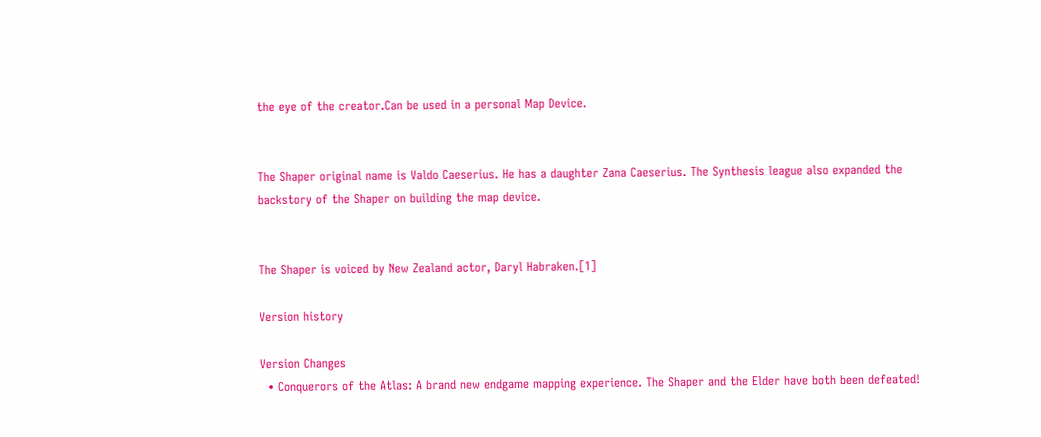the eye of the creator.Can be used in a personal Map Device.


The Shaper original name is Valdo Caeserius. He has a daughter Zana Caeserius. The Synthesis league also expanded the backstory of the Shaper on building the map device.


The Shaper is voiced by New Zealand actor, Daryl Habraken.[1]

Version history

Version Changes
  • Conquerors of the Atlas: A brand new endgame mapping experience. The Shaper and the Elder have both been defeated!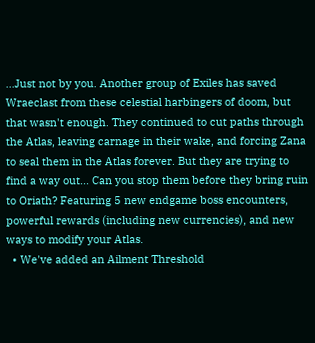...Just not by you. Another group of Exiles has saved Wraeclast from these celestial harbingers of doom, but that wasn't enough. They continued to cut paths through the Atlas, leaving carnage in their wake, and forcing Zana to seal them in the Atlas forever. But they are trying to find a way out... Can you stop them before they bring ruin to Oriath? Featuring 5 new endgame boss encounters, powerful rewards (including new currencies), and new ways to modify your Atlas.
  • We've added an Ailment Threshold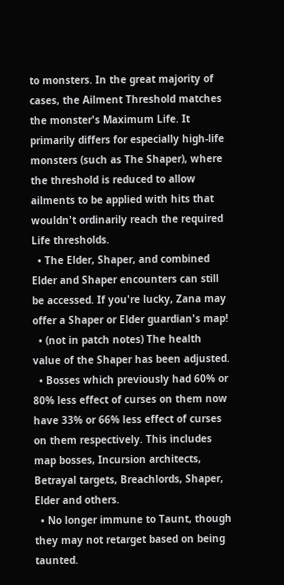to monsters. In the great majority of cases, the Ailment Threshold matches the monster's Maximum Life. It primarily differs for especially high-life monsters (such as The Shaper), where the threshold is reduced to allow ailments to be applied with hits that wouldn't ordinarily reach the required Life thresholds.
  • The Elder, Shaper, and combined Elder and Shaper encounters can still be accessed. If you're lucky, Zana may offer a Shaper or Elder guardian's map!
  • (not in patch notes) The health value of the Shaper has been adjusted.
  • Bosses which previously had 60% or 80% less effect of curses on them now have 33% or 66% less effect of curses on them respectively. This includes map bosses, Incursion architects, Betrayal targets, Breachlords, Shaper, Elder and others.
  • No longer immune to Taunt, though they may not retarget based on being taunted.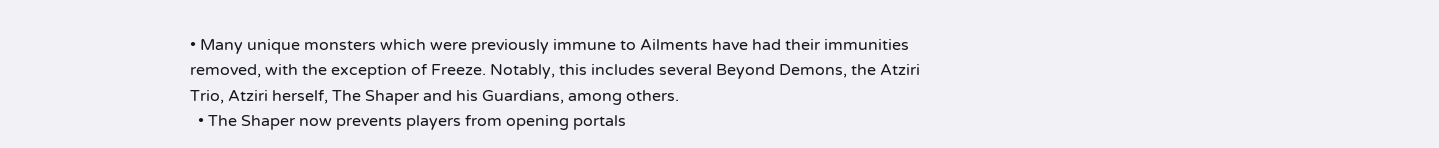• Many unique monsters which were previously immune to Ailments have had their immunities removed, with the exception of Freeze. Notably, this includes several Beyond Demons, the Atziri Trio, Atziri herself, The Shaper and his Guardians, among others.
  • The Shaper now prevents players from opening portals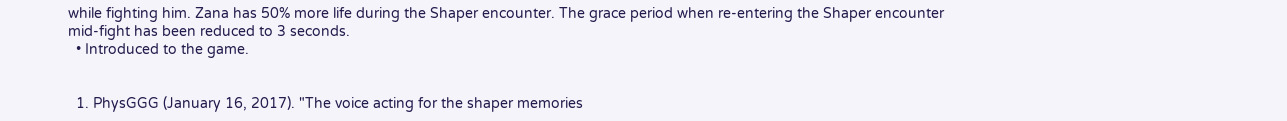while fighting him. Zana has 50% more life during the Shaper encounter. The grace period when re-entering the Shaper encounter mid-fight has been reduced to 3 seconds.
  • Introduced to the game.


  1. PhysGGG (January 16, 2017). "The voice acting for the shaper memories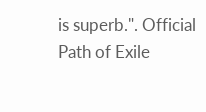is superb.". Official Path of Exile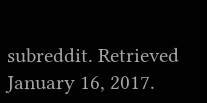subreddit. Retrieved January 16, 2017.